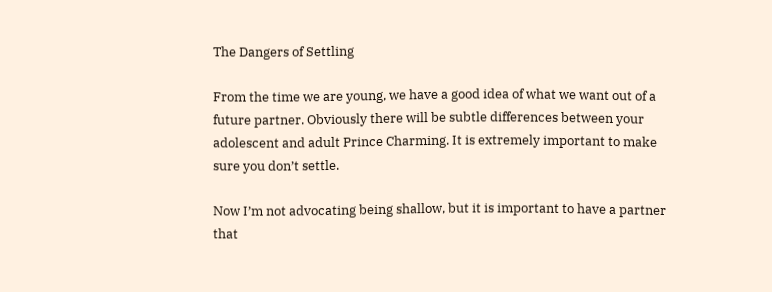The Dangers of Settling

From the time we are young, we have a good idea of what we want out of a future partner. Obviously there will be subtle differences between your adolescent and adult Prince Charming. It is extremely important to make sure you don’t settle.

Now I’m not advocating being shallow, but it is important to have a partner that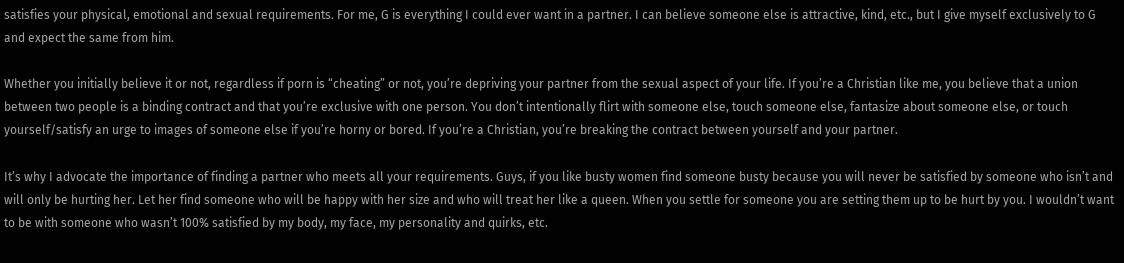satisfies your physical, emotional and sexual requirements. For me, G is everything I could ever want in a partner. I can believe someone else is attractive, kind, etc., but I give myself exclusively to G and expect the same from him.

Whether you initially believe it or not, regardless if porn is “cheating” or not, you’re depriving your partner from the sexual aspect of your life. If you’re a Christian like me, you believe that a union between two people is a binding contract and that you’re exclusive with one person. You don’t intentionally flirt with someone else, touch someone else, fantasize about someone else, or touch yourself/satisfy an urge to images of someone else if you’re horny or bored. If you’re a Christian, you’re breaking the contract between yourself and your partner.

It’s why I advocate the importance of finding a partner who meets all your requirements. Guys, if you like busty women find someone busty because you will never be satisfied by someone who isn’t and will only be hurting her. Let her find someone who will be happy with her size and who will treat her like a queen. When you settle for someone you are setting them up to be hurt by you. I wouldn’t want to be with someone who wasn’t 100% satisfied by my body, my face, my personality and quirks, etc.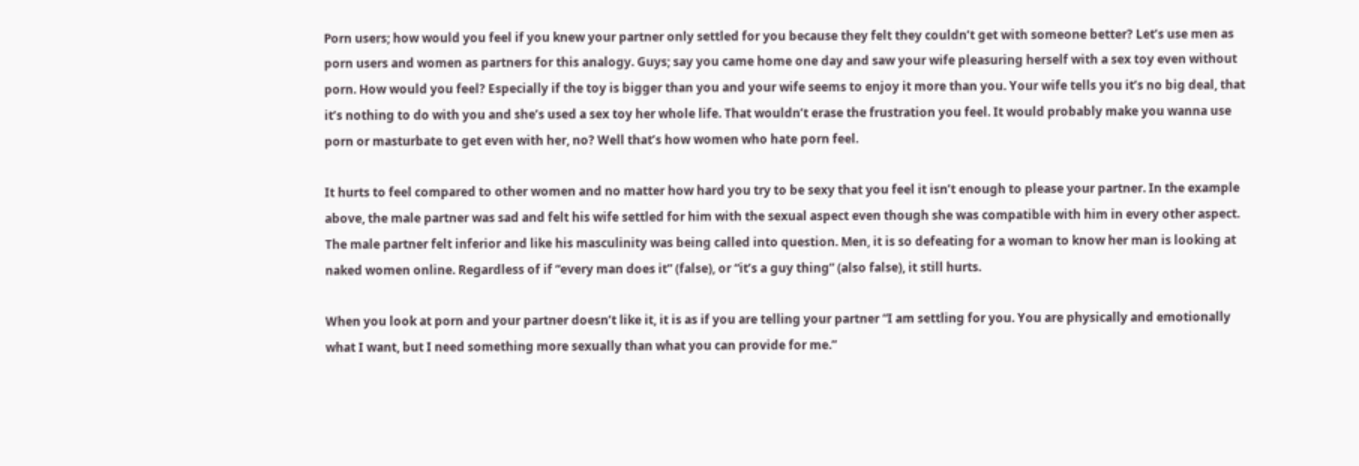Porn users; how would you feel if you knew your partner only settled for you because they felt they couldn’t get with someone better? Let’s use men as porn users and women as partners for this analogy. Guys; say you came home one day and saw your wife pleasuring herself with a sex toy even without porn. How would you feel? Especially if the toy is bigger than you and your wife seems to enjoy it more than you. Your wife tells you it’s no big deal, that it’s nothing to do with you and she’s used a sex toy her whole life. That wouldn’t erase the frustration you feel. It would probably make you wanna use porn or masturbate to get even with her, no? Well that’s how women who hate porn feel.

It hurts to feel compared to other women and no matter how hard you try to be sexy that you feel it isn’t enough to please your partner. In the example above, the male partner was sad and felt his wife settled for him with the sexual aspect even though she was compatible with him in every other aspect. The male partner felt inferior and like his masculinity was being called into question. Men, it is so defeating for a woman to know her man is looking at naked women online. Regardless of if “every man does it” (false), or “it’s a guy thing” (also false), it still hurts.

When you look at porn and your partner doesn’t like it, it is as if you are telling your partner “I am settling for you. You are physically and emotionally what I want, but I need something more sexually than what you can provide for me.”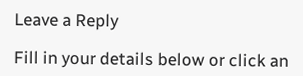Leave a Reply

Fill in your details below or click an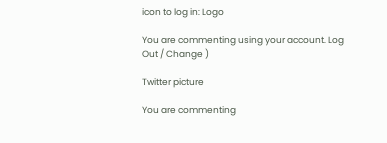icon to log in: Logo

You are commenting using your account. Log Out / Change )

Twitter picture

You are commenting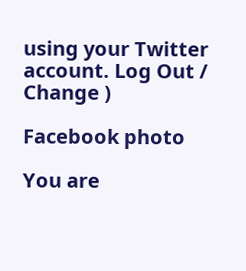using your Twitter account. Log Out / Change )

Facebook photo

You are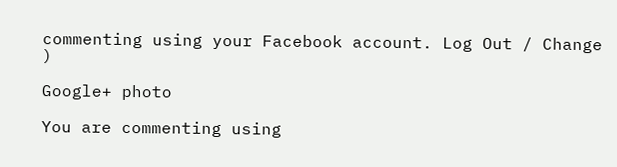commenting using your Facebook account. Log Out / Change )

Google+ photo

You are commenting using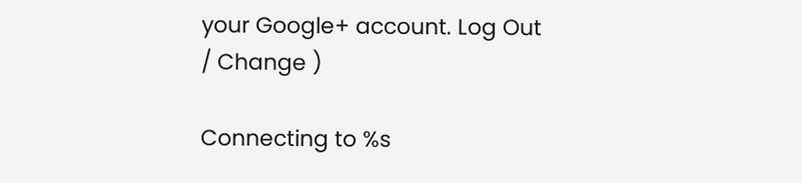your Google+ account. Log Out / Change )

Connecting to %s